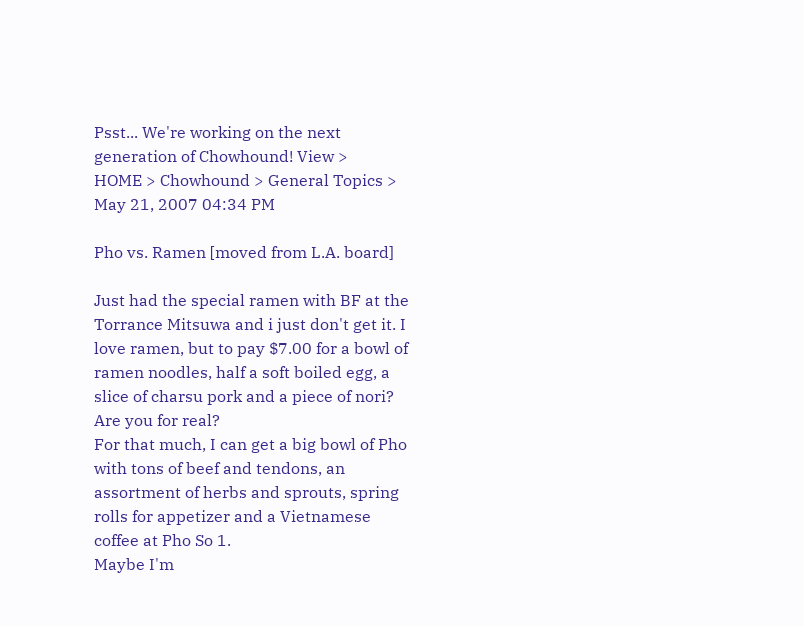Psst... We're working on the next generation of Chowhound! View >
HOME > Chowhound > General Topics >
May 21, 2007 04:34 PM

Pho vs. Ramen [moved from L.A. board]

Just had the special ramen with BF at the Torrance Mitsuwa and i just don't get it. I love ramen, but to pay $7.00 for a bowl of ramen noodles, half a soft boiled egg, a slice of charsu pork and a piece of nori? Are you for real?
For that much, I can get a big bowl of Pho with tons of beef and tendons, an assortment of herbs and sprouts, spring rolls for appetizer and a Vietnamese coffee at Pho So 1.
Maybe I'm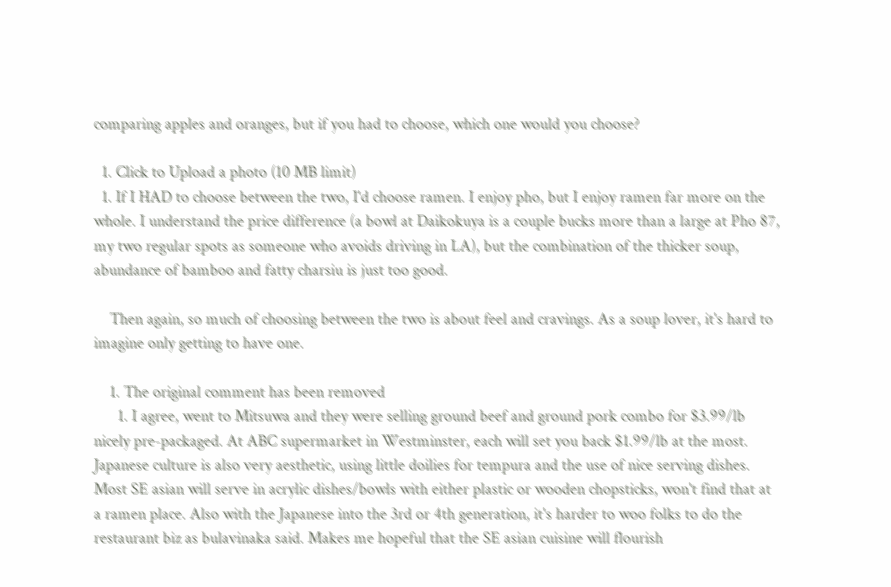comparing apples and oranges, but if you had to choose, which one would you choose?

  1. Click to Upload a photo (10 MB limit)
  1. If I HAD to choose between the two, I'd choose ramen. I enjoy pho, but I enjoy ramen far more on the whole. I understand the price difference (a bowl at Daikokuya is a couple bucks more than a large at Pho 87, my two regular spots as someone who avoids driving in LA), but the combination of the thicker soup, abundance of bamboo and fatty charsiu is just too good.

    Then again, so much of choosing between the two is about feel and cravings. As a soup lover, it's hard to imagine only getting to have one.

    1. The original comment has been removed
      1. I agree, went to Mitsuwa and they were selling ground beef and ground pork combo for $3.99/lb nicely pre-packaged. At ABC supermarket in Westminster, each will set you back $1.99/lb at the most. Japanese culture is also very aesthetic, using little doilies for tempura and the use of nice serving dishes. Most SE asian will serve in acrylic dishes/bowls with either plastic or wooden chopsticks, won't find that at a ramen place. Also with the Japanese into the 3rd or 4th generation, it's harder to woo folks to do the restaurant biz as bulavinaka said. Makes me hopeful that the SE asian cuisine will flourish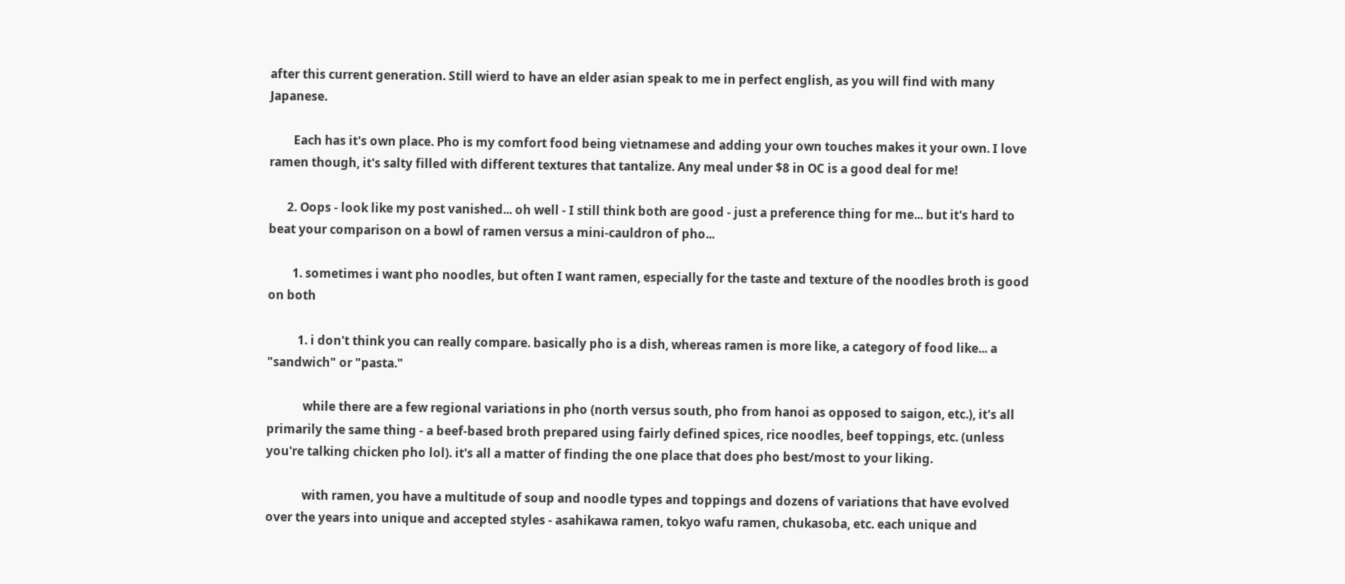after this current generation. Still wierd to have an elder asian speak to me in perfect english, as you will find with many Japanese.

        Each has it's own place. Pho is my comfort food being vietnamese and adding your own touches makes it your own. I love ramen though, it's salty filled with different textures that tantalize. Any meal under $8 in OC is a good deal for me!

      2. Oops - look like my post vanished... oh well - I still think both are good - just a preference thing for me... but it's hard to beat your comparison on a bowl of ramen versus a mini-cauldron of pho...

        1. sometimes i want pho noodles, but often I want ramen, especially for the taste and texture of the noodles broth is good on both

          1. i don't think you can really compare. basically pho is a dish, whereas ramen is more like, a category of food like... a "sandwich" or "pasta."

            while there are a few regional variations in pho (north versus south, pho from hanoi as opposed to saigon, etc.), it's all primarily the same thing - a beef-based broth prepared using fairly defined spices, rice noodles, beef toppings, etc. (unless you're talking chicken pho lol). it's all a matter of finding the one place that does pho best/most to your liking.

            with ramen, you have a multitude of soup and noodle types and toppings and dozens of variations that have evolved over the years into unique and accepted styles - asahikawa ramen, tokyo wafu ramen, chukasoba, etc. each unique and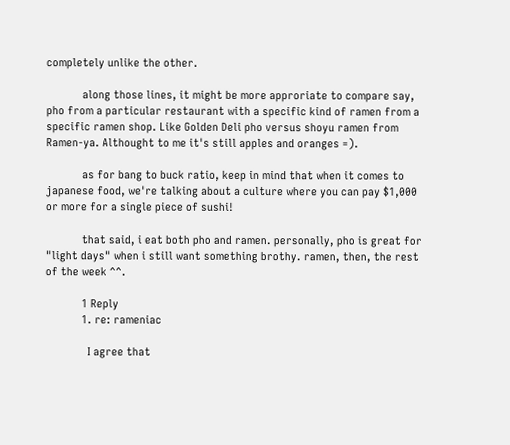completely unlike the other.

            along those lines, it might be more approriate to compare say, pho from a particular restaurant with a specific kind of ramen from a specific ramen shop. Like Golden Deli pho versus shoyu ramen from Ramen-ya. Althought to me it's still apples and oranges =).

            as for bang to buck ratio, keep in mind that when it comes to japanese food, we're talking about a culture where you can pay $1,000 or more for a single piece of sushi!

            that said, i eat both pho and ramen. personally, pho is great for "light days" when i still want something brothy. ramen, then, the rest of the week ^^.

            1 Reply
            1. re: rameniac

              I agree that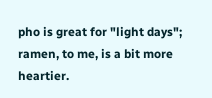pho is great for "light days"; ramen, to me, is a bit more heartier.